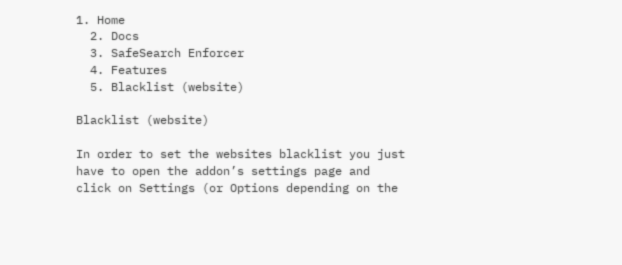1. Home
  2. Docs
  3. SafeSearch Enforcer
  4. Features
  5. Blacklist (website)

Blacklist (website)

In order to set the websites blacklist you just have to open the addon’s settings page and click on Settings (or Options depending on the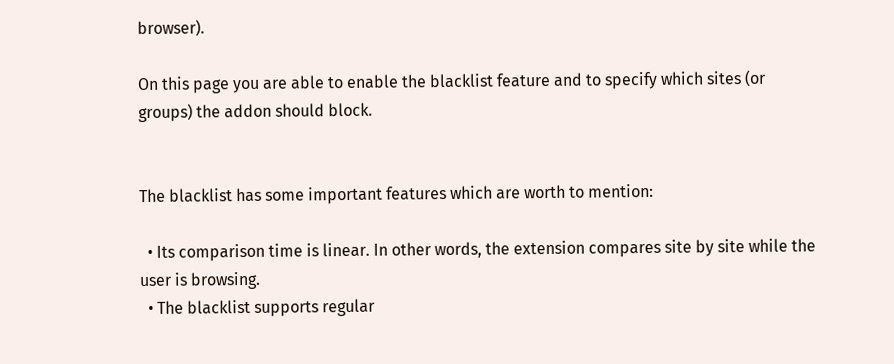browser).

On this page you are able to enable the blacklist feature and to specify which sites (or groups) the addon should block.


The blacklist has some important features which are worth to mention:

  • Its comparison time is linear. In other words, the extension compares site by site while the user is browsing.
  • The blacklist supports regular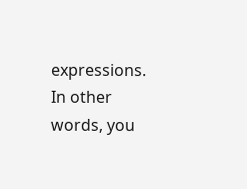expressions. In other words, you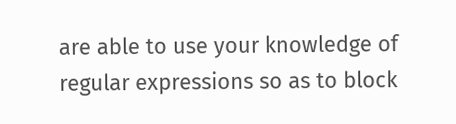are able to use your knowledge of regular expressions so as to block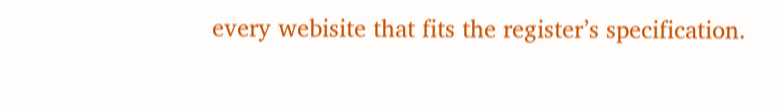every webisite that fits the register’s specification.